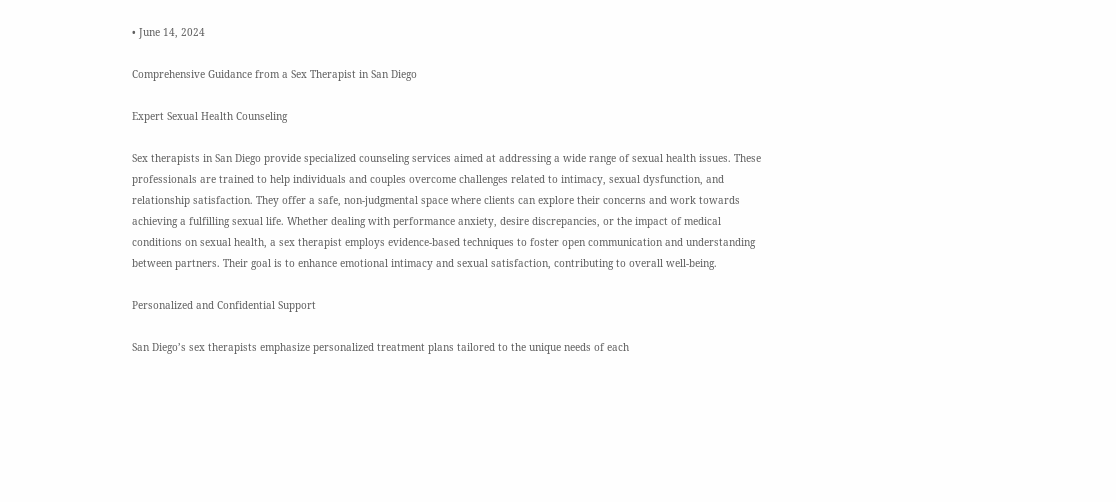• June 14, 2024

Comprehensive Guidance from a Sex Therapist in San Diego

Expert Sexual Health Counseling

Sex therapists in San Diego provide specialized counseling services aimed at addressing a wide range of sexual health issues. These professionals are trained to help individuals and couples overcome challenges related to intimacy, sexual dysfunction, and relationship satisfaction. They offer a safe, non-judgmental space where clients can explore their concerns and work towards achieving a fulfilling sexual life. Whether dealing with performance anxiety, desire discrepancies, or the impact of medical conditions on sexual health, a sex therapist employs evidence-based techniques to foster open communication and understanding between partners. Their goal is to enhance emotional intimacy and sexual satisfaction, contributing to overall well-being.

Personalized and Confidential Support

San Diego’s sex therapists emphasize personalized treatment plans tailored to the unique needs of each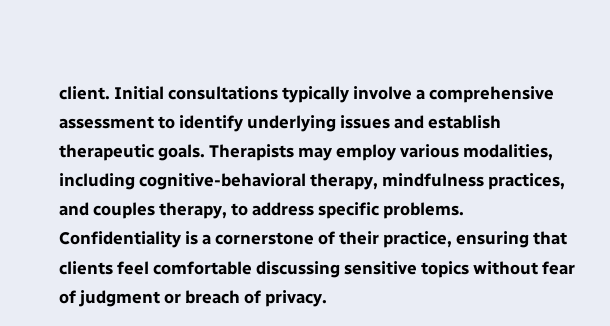client. Initial consultations typically involve a comprehensive assessment to identify underlying issues and establish therapeutic goals. Therapists may employ various modalities, including cognitive-behavioral therapy, mindfulness practices, and couples therapy, to address specific problems. Confidentiality is a cornerstone of their practice, ensuring that clients feel comfortable discussing sensitive topics without fear of judgment or breach of privacy.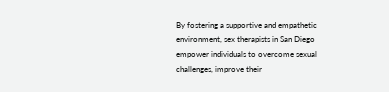By fostering a supportive and empathetic environment, sex therapists in San Diego empower individuals to overcome sexual challenges, improve their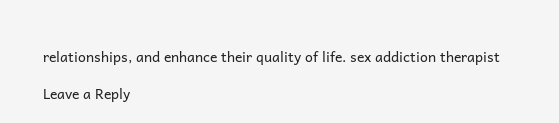relationships, and enhance their quality of life. sex addiction therapist

Leave a Reply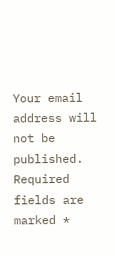Your email address will not be published. Required fields are marked *